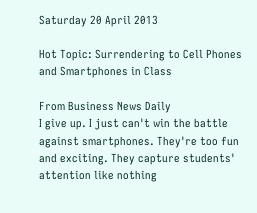Saturday 20 April 2013

Hot Topic: Surrendering to Cell Phones and Smartphones in Class

From Business News Daily
I give up. I just can't win the battle against smartphones. They're too fun and exciting. They capture students' attention like nothing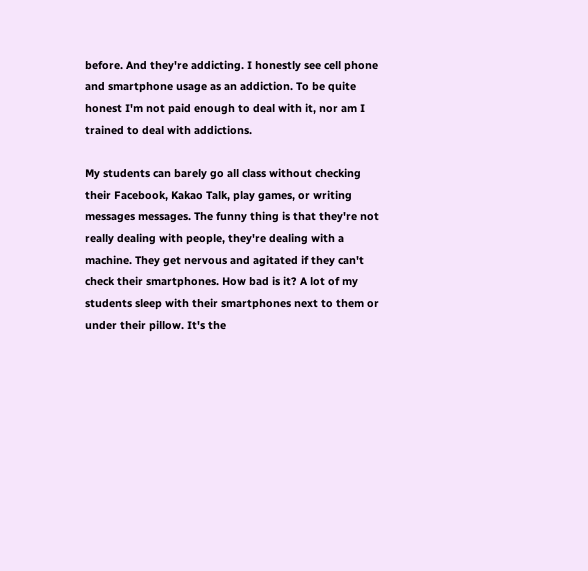before. And they're addicting. I honestly see cell phone and smartphone usage as an addiction. To be quite honest I'm not paid enough to deal with it, nor am I trained to deal with addictions.

My students can barely go all class without checking their Facebook, Kakao Talk, play games, or writing messages messages. The funny thing is that they're not really dealing with people, they're dealing with a machine. They get nervous and agitated if they can't check their smartphones. How bad is it? A lot of my students sleep with their smartphones next to them or under their pillow. It's the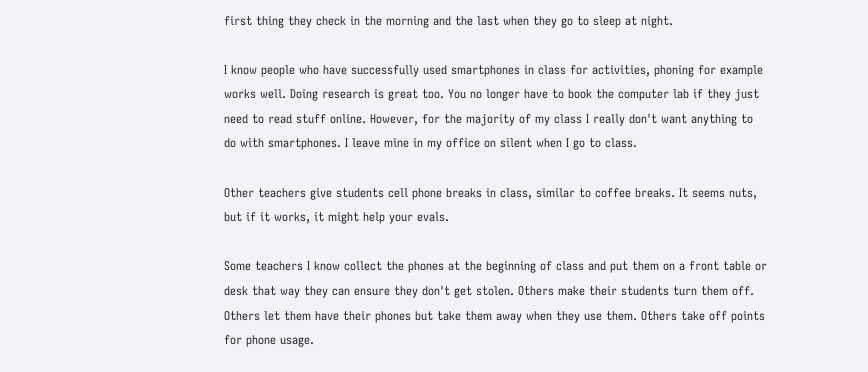first thing they check in the morning and the last when they go to sleep at night.

I know people who have successfully used smartphones in class for activities, phoning for example works well. Doing research is great too. You no longer have to book the computer lab if they just need to read stuff online. However, for the majority of my class I really don't want anything to do with smartphones. I leave mine in my office on silent when I go to class.

Other teachers give students cell phone breaks in class, similar to coffee breaks. It seems nuts, but if it works, it might help your evals.

Some teachers I know collect the phones at the beginning of class and put them on a front table or desk that way they can ensure they don't get stolen. Others make their students turn them off. Others let them have their phones but take them away when they use them. Others take off points for phone usage.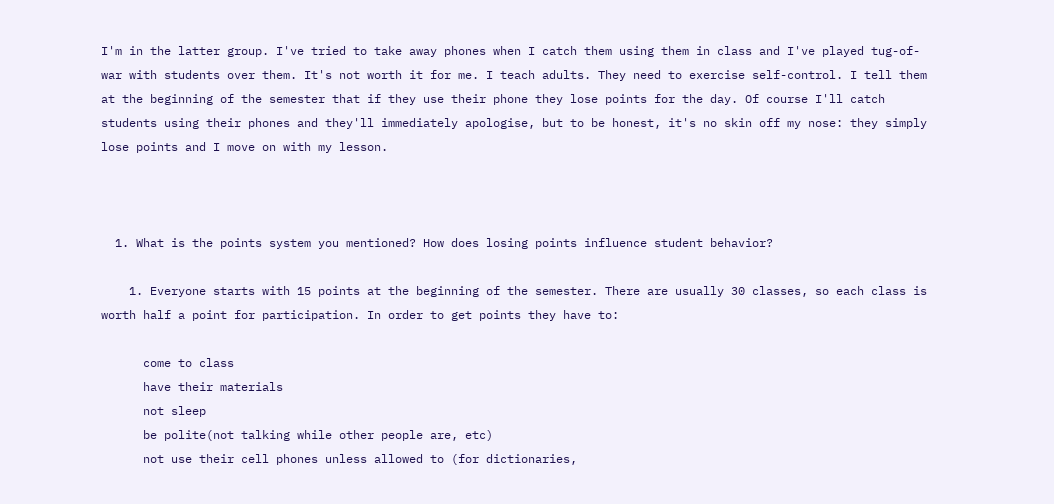I'm in the latter group. I've tried to take away phones when I catch them using them in class and I've played tug-of-war with students over them. It's not worth it for me. I teach adults. They need to exercise self-control. I tell them at the beginning of the semester that if they use their phone they lose points for the day. Of course I'll catch students using their phones and they'll immediately apologise, but to be honest, it's no skin off my nose: they simply lose points and I move on with my lesson.



  1. What is the points system you mentioned? How does losing points influence student behavior?

    1. Everyone starts with 15 points at the beginning of the semester. There are usually 30 classes, so each class is worth half a point for participation. In order to get points they have to:

      come to class
      have their materials
      not sleep
      be polite(not talking while other people are, etc)
      not use their cell phones unless allowed to (for dictionaries,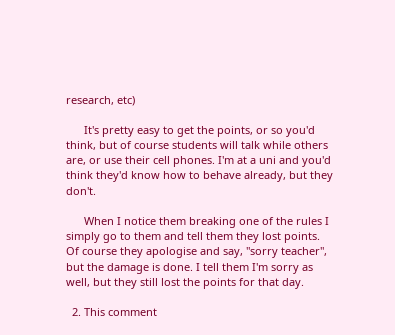research, etc)

      It's pretty easy to get the points, or so you'd think, but of course students will talk while others are, or use their cell phones. I'm at a uni and you'd think they'd know how to behave already, but they don't.

      When I notice them breaking one of the rules I simply go to them and tell them they lost points. Of course they apologise and say, "sorry teacher", but the damage is done. I tell them I'm sorry as well, but they still lost the points for that day.

  2. This comment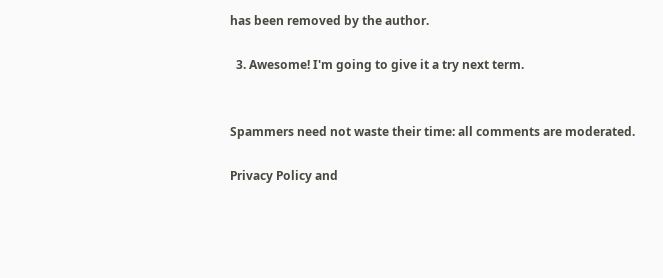has been removed by the author.

  3. Awesome! I'm going to give it a try next term.


Spammers need not waste their time: all comments are moderated.

Privacy Policy and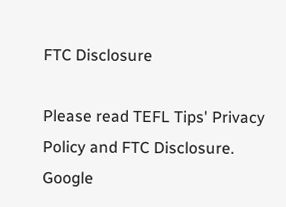FTC Disclosure

Please read TEFL Tips' Privacy Policy and FTC Disclosure.
Google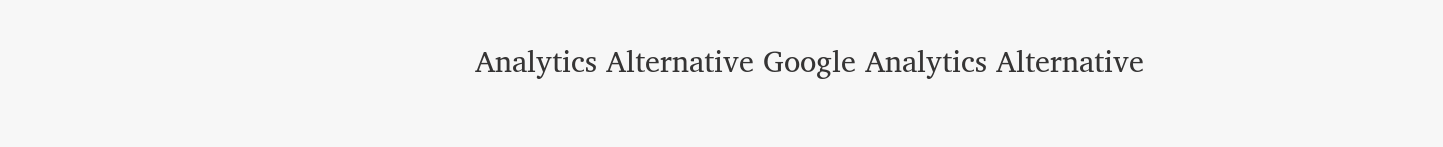Analytics Alternative Google Analytics Alternative